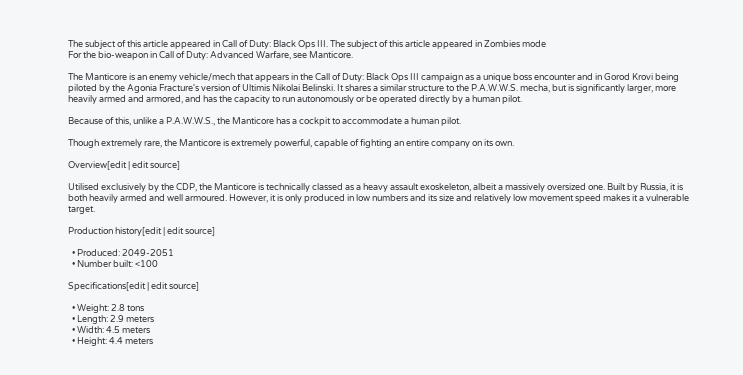The subject of this article appeared in Call of Duty: Black Ops III. The subject of this article appeared in Zombies mode
For the bio-weapon in Call of Duty: Advanced Warfare, see Manticore.

The Manticore is an enemy vehicle/mech that appears in the Call of Duty: Black Ops III campaign as a unique boss encounter and in Gorod Krovi being piloted by the Agonia Fracture's version of Ultimis Nikolai Belinski. It shares a similar structure to the P.A.W.W.S. mecha, but is significantly larger, more heavily armed and armored, and has the capacity to run autonomously or be operated directly by a human pilot.

Because of this, unlike a P.A.W.W.S., the Manticore has a cockpit to accommodate a human pilot.

Though extremely rare, the Manticore is extremely powerful, capable of fighting an entire company on its own.

Overview[edit | edit source]

Utilised exclusively by the CDP, the Manticore is technically classed as a heavy assault exoskeleton, albeit a massively oversized one. Built by Russia, it is both heavily armed and well armoured. However, it is only produced in low numbers and its size and relatively low movement speed makes it a vulnerable target.

Production history[edit | edit source]

  • Produced: 2049-2051
  • Number built: <100

Specifications[edit | edit source]

  • Weight: 2.8 tons
  • Length: 2.9 meters
  • Width: 4.5 meters
  • Height: 4.4 meters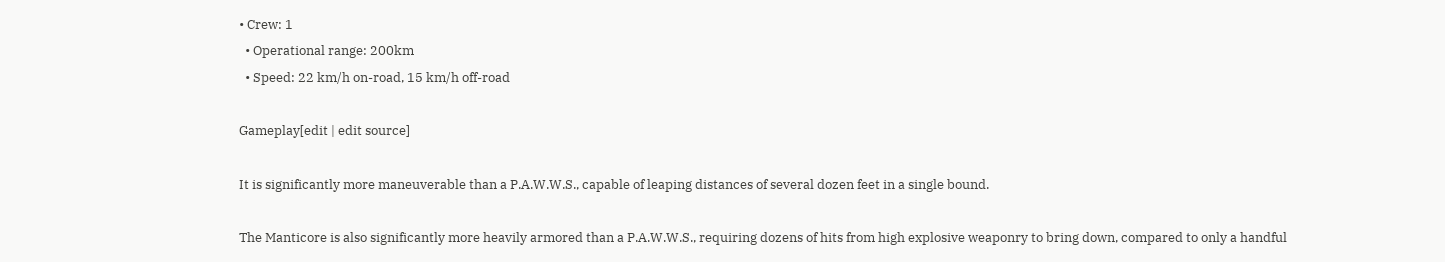• Crew: 1
  • Operational range: 200km
  • Speed: 22 km/h on-road, 15 km/h off-road

Gameplay[edit | edit source]

It is significantly more maneuverable than a P.A.W.W.S., capable of leaping distances of several dozen feet in a single bound.

The Manticore is also significantly more heavily armored than a P.A.W.W.S., requiring dozens of hits from high explosive weaponry to bring down, compared to only a handful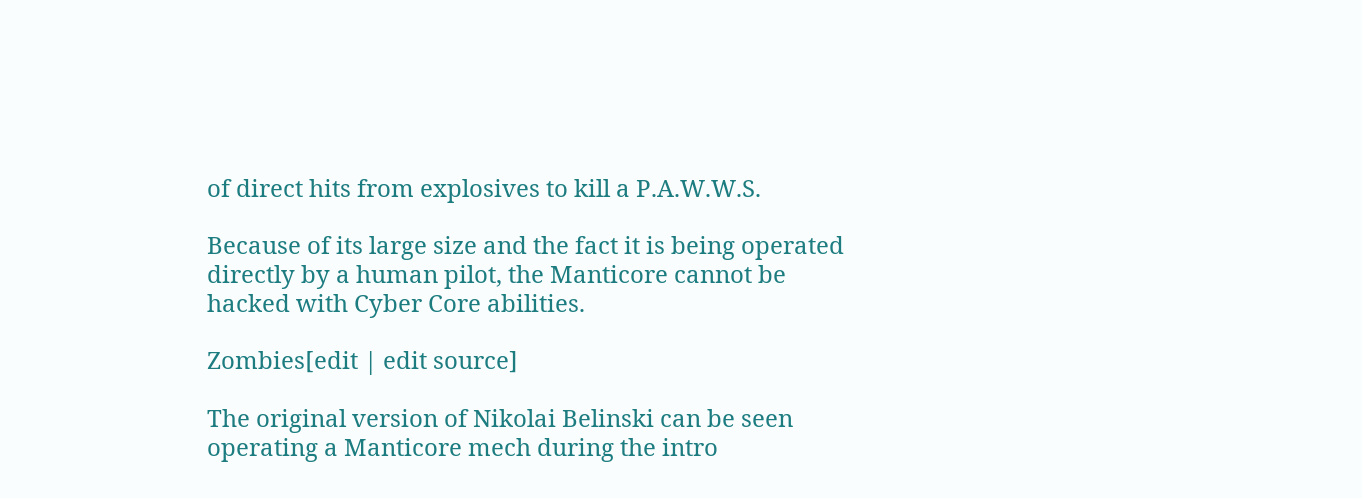of direct hits from explosives to kill a P.A.W.W.S.

Because of its large size and the fact it is being operated directly by a human pilot, the Manticore cannot be hacked with Cyber Core abilities.

Zombies[edit | edit source]

The original version of Nikolai Belinski can be seen operating a Manticore mech during the intro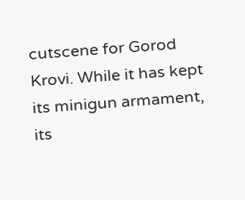cutscene for Gorod Krovi. While it has kept its minigun armament, its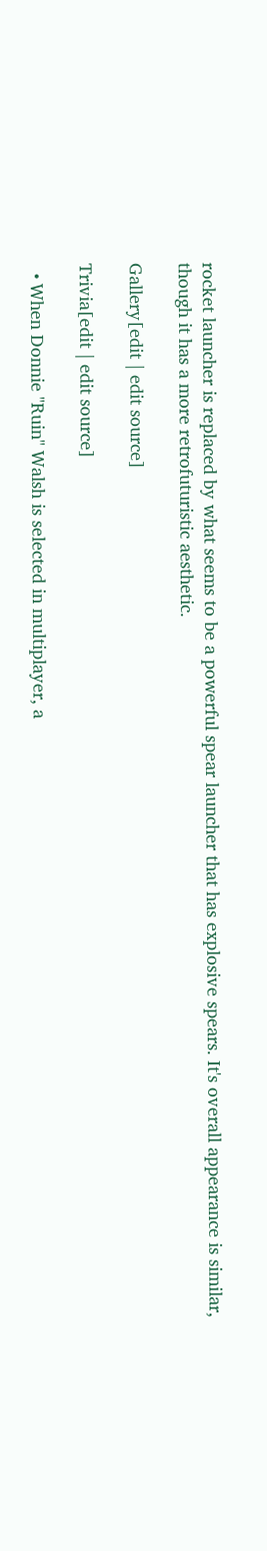rocket launcher is replaced by what seems to be a powerful spear launcher that has explosive spears. It's overall appearance is similar, though it has a more retrofuturistic aesthetic.

Gallery[edit | edit source]

Trivia[edit | edit source]

  • When Donnie "Ruin" Walsh is selected in multiplayer, a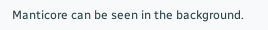Manticore can be seen in the background.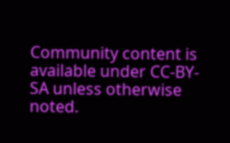Community content is available under CC-BY-SA unless otherwise noted.